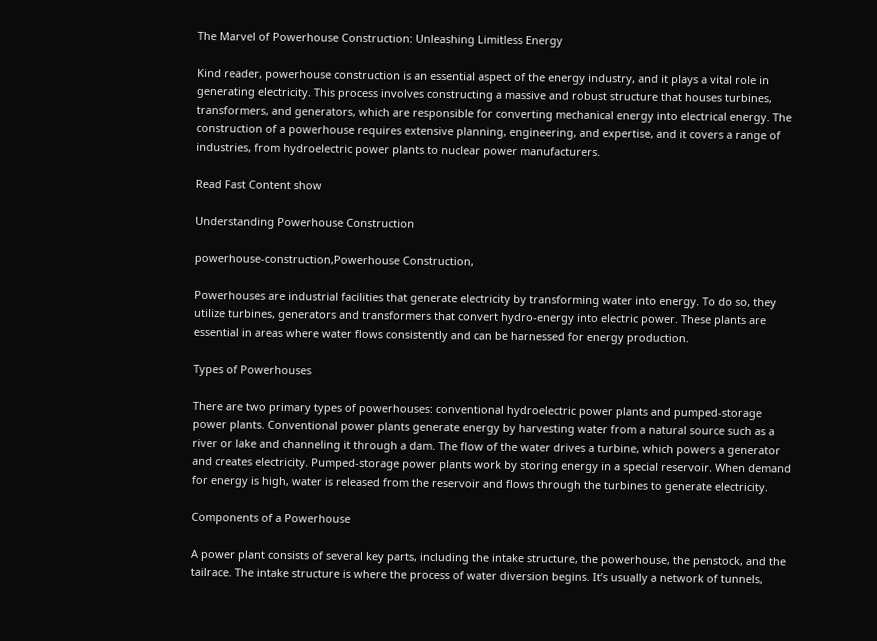The Marvel of Powerhouse Construction: Unleashing Limitless Energy

Kind reader, powerhouse construction is an essential aspect of the energy industry, and it plays a vital role in generating electricity. This process involves constructing a massive and robust structure that houses turbines, transformers, and generators, which are responsible for converting mechanical energy into electrical energy. The construction of a powerhouse requires extensive planning, engineering, and expertise, and it covers a range of industries, from hydroelectric power plants to nuclear power manufacturers.

Read Fast Content show

Understanding Powerhouse Construction

powerhouse-construction,Powerhouse Construction,

Powerhouses are industrial facilities that generate electricity by transforming water into energy. To do so, they utilize turbines, generators and transformers that convert hydro-energy into electric power. These plants are essential in areas where water flows consistently and can be harnessed for energy production.

Types of Powerhouses

There are two primary types of powerhouses: conventional hydroelectric power plants and pumped-storage power plants. Conventional power plants generate energy by harvesting water from a natural source such as a river or lake and channeling it through a dam. The flow of the water drives a turbine, which powers a generator and creates electricity. Pumped-storage power plants work by storing energy in a special reservoir. When demand for energy is high, water is released from the reservoir and flows through the turbines to generate electricity.

Components of a Powerhouse

A power plant consists of several key parts, including the intake structure, the powerhouse, the penstock, and the tailrace. The intake structure is where the process of water diversion begins. It’s usually a network of tunnels,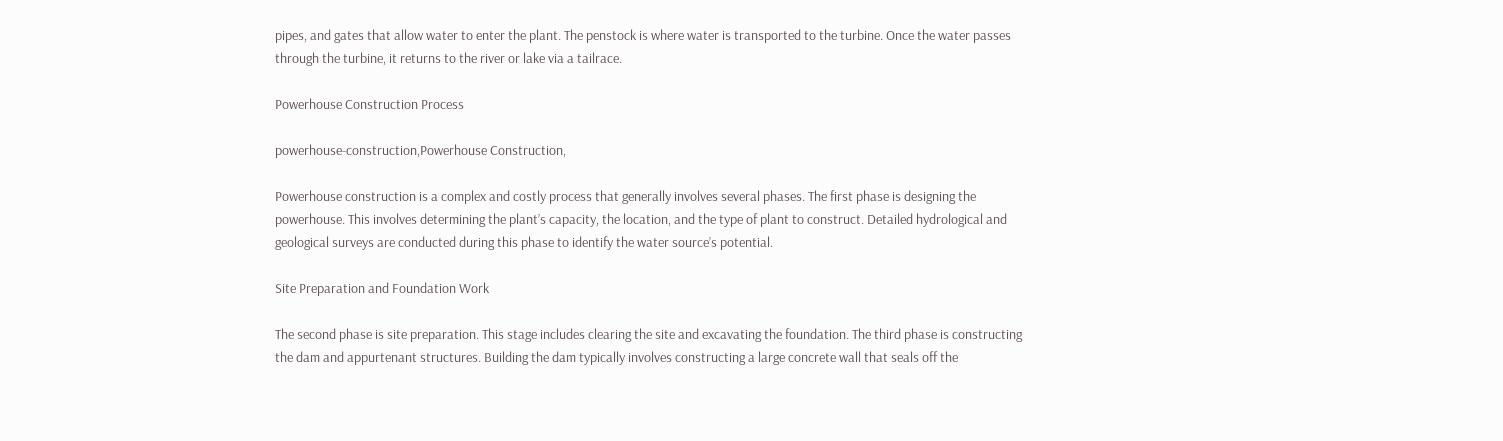pipes, and gates that allow water to enter the plant. The penstock is where water is transported to the turbine. Once the water passes through the turbine, it returns to the river or lake via a tailrace.

Powerhouse Construction Process

powerhouse-construction,Powerhouse Construction,

Powerhouse construction is a complex and costly process that generally involves several phases. The first phase is designing the powerhouse. This involves determining the plant’s capacity, the location, and the type of plant to construct. Detailed hydrological and geological surveys are conducted during this phase to identify the water source’s potential.

Site Preparation and Foundation Work

The second phase is site preparation. This stage includes clearing the site and excavating the foundation. The third phase is constructing the dam and appurtenant structures. Building the dam typically involves constructing a large concrete wall that seals off the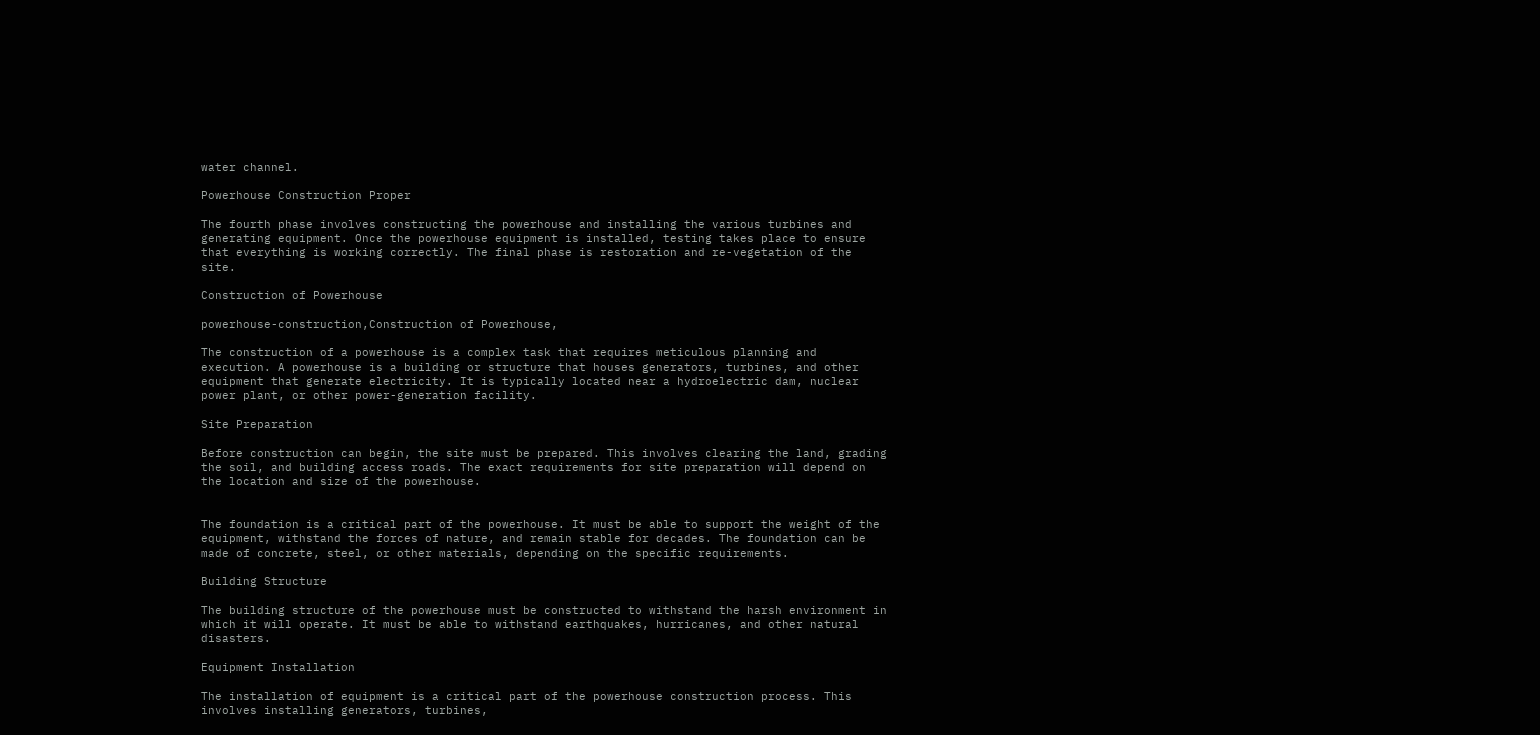water channel.

Powerhouse Construction Proper

The fourth phase involves constructing the powerhouse and installing the various turbines and generating equipment. Once the powerhouse equipment is installed, testing takes place to ensure that everything is working correctly. The final phase is restoration and re-vegetation of the site.

Construction of Powerhouse

powerhouse-construction,Construction of Powerhouse,

The construction of a powerhouse is a complex task that requires meticulous planning and execution. A powerhouse is a building or structure that houses generators, turbines, and other equipment that generate electricity. It is typically located near a hydroelectric dam, nuclear power plant, or other power-generation facility.

Site Preparation

Before construction can begin, the site must be prepared. This involves clearing the land, grading the soil, and building access roads. The exact requirements for site preparation will depend on the location and size of the powerhouse.


The foundation is a critical part of the powerhouse. It must be able to support the weight of the equipment, withstand the forces of nature, and remain stable for decades. The foundation can be made of concrete, steel, or other materials, depending on the specific requirements.

Building Structure

The building structure of the powerhouse must be constructed to withstand the harsh environment in which it will operate. It must be able to withstand earthquakes, hurricanes, and other natural disasters.

Equipment Installation

The installation of equipment is a critical part of the powerhouse construction process. This involves installing generators, turbines,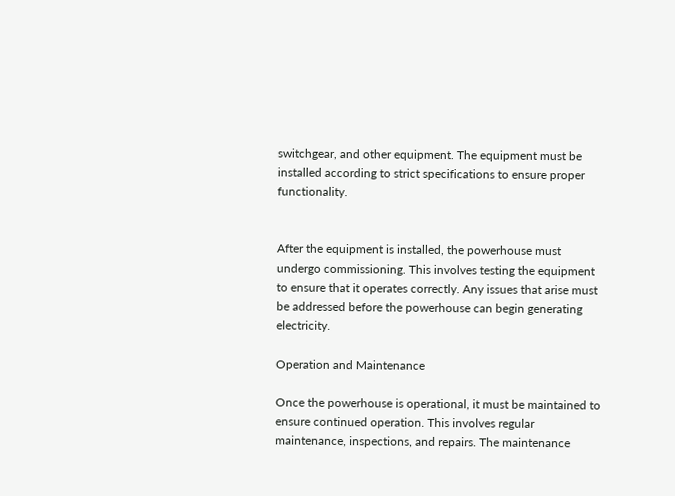switchgear, and other equipment. The equipment must be installed according to strict specifications to ensure proper functionality.


After the equipment is installed, the powerhouse must undergo commissioning. This involves testing the equipment to ensure that it operates correctly. Any issues that arise must be addressed before the powerhouse can begin generating electricity.

Operation and Maintenance

Once the powerhouse is operational, it must be maintained to ensure continued operation. This involves regular maintenance, inspections, and repairs. The maintenance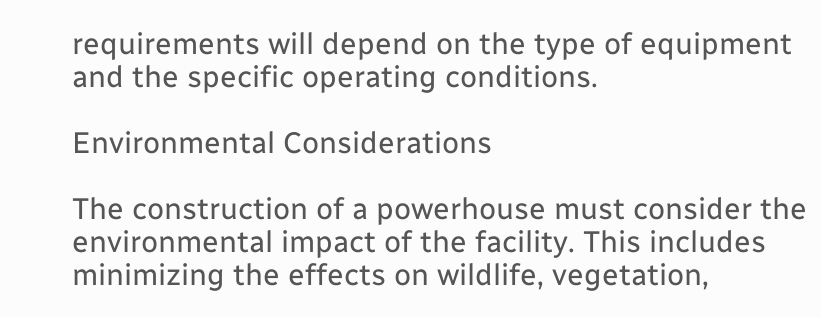requirements will depend on the type of equipment and the specific operating conditions.

Environmental Considerations

The construction of a powerhouse must consider the environmental impact of the facility. This includes minimizing the effects on wildlife, vegetation,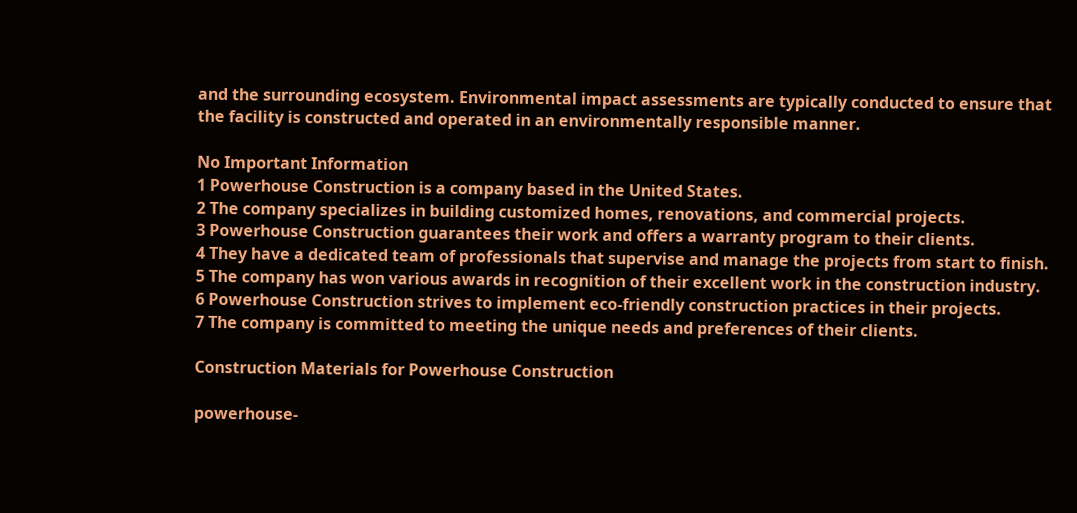and the surrounding ecosystem. Environmental impact assessments are typically conducted to ensure that the facility is constructed and operated in an environmentally responsible manner.

No Important Information
1 Powerhouse Construction is a company based in the United States.
2 The company specializes in building customized homes, renovations, and commercial projects.
3 Powerhouse Construction guarantees their work and offers a warranty program to their clients.
4 They have a dedicated team of professionals that supervise and manage the projects from start to finish.
5 The company has won various awards in recognition of their excellent work in the construction industry.
6 Powerhouse Construction strives to implement eco-friendly construction practices in their projects.
7 The company is committed to meeting the unique needs and preferences of their clients.

Construction Materials for Powerhouse Construction

powerhouse-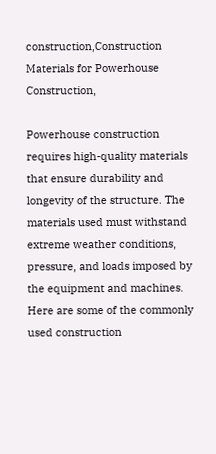construction,Construction Materials for Powerhouse Construction,

Powerhouse construction requires high-quality materials that ensure durability and longevity of the structure. The materials used must withstand extreme weather conditions, pressure, and loads imposed by the equipment and machines. Here are some of the commonly used construction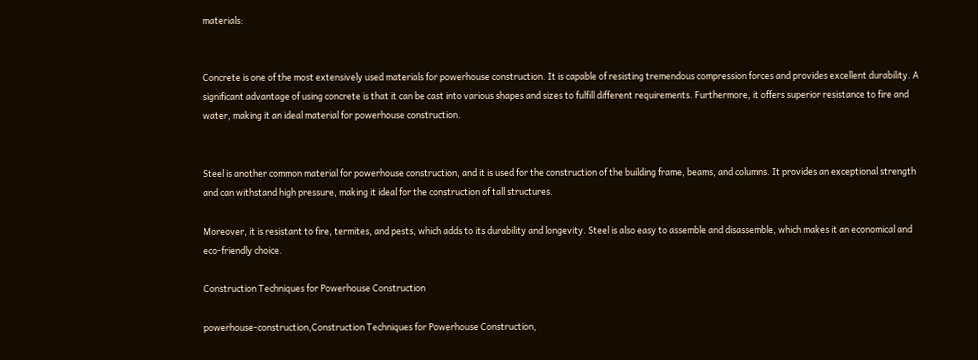materials:


Concrete is one of the most extensively used materials for powerhouse construction. It is capable of resisting tremendous compression forces and provides excellent durability. A significant advantage of using concrete is that it can be cast into various shapes and sizes to fulfill different requirements. Furthermore, it offers superior resistance to fire and water, making it an ideal material for powerhouse construction.


Steel is another common material for powerhouse construction, and it is used for the construction of the building frame, beams, and columns. It provides an exceptional strength and can withstand high pressure, making it ideal for the construction of tall structures.

Moreover, it is resistant to fire, termites, and pests, which adds to its durability and longevity. Steel is also easy to assemble and disassemble, which makes it an economical and eco-friendly choice.

Construction Techniques for Powerhouse Construction

powerhouse-construction,Construction Techniques for Powerhouse Construction,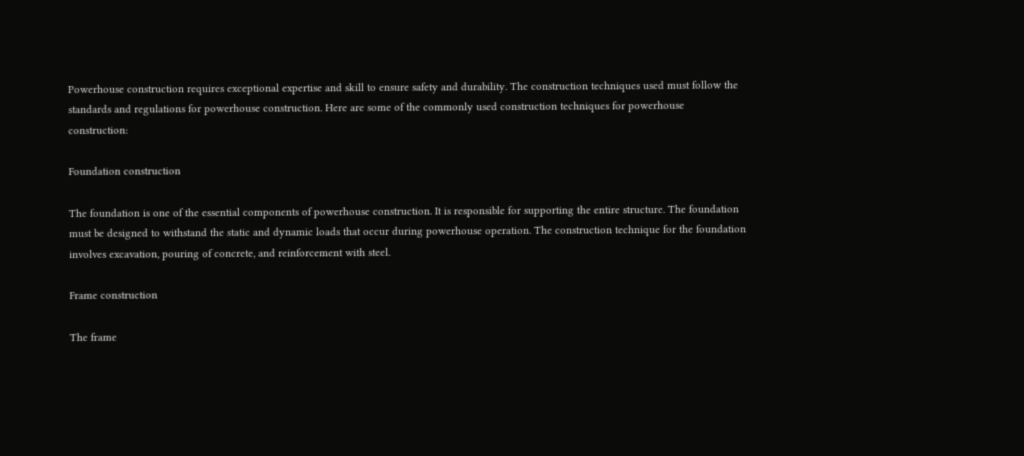Powerhouse construction requires exceptional expertise and skill to ensure safety and durability. The construction techniques used must follow the standards and regulations for powerhouse construction. Here are some of the commonly used construction techniques for powerhouse construction:

Foundation construction

The foundation is one of the essential components of powerhouse construction. It is responsible for supporting the entire structure. The foundation must be designed to withstand the static and dynamic loads that occur during powerhouse operation. The construction technique for the foundation involves excavation, pouring of concrete, and reinforcement with steel.

Frame construction

The frame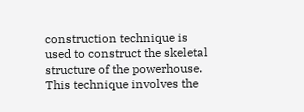construction technique is used to construct the skeletal structure of the powerhouse. This technique involves the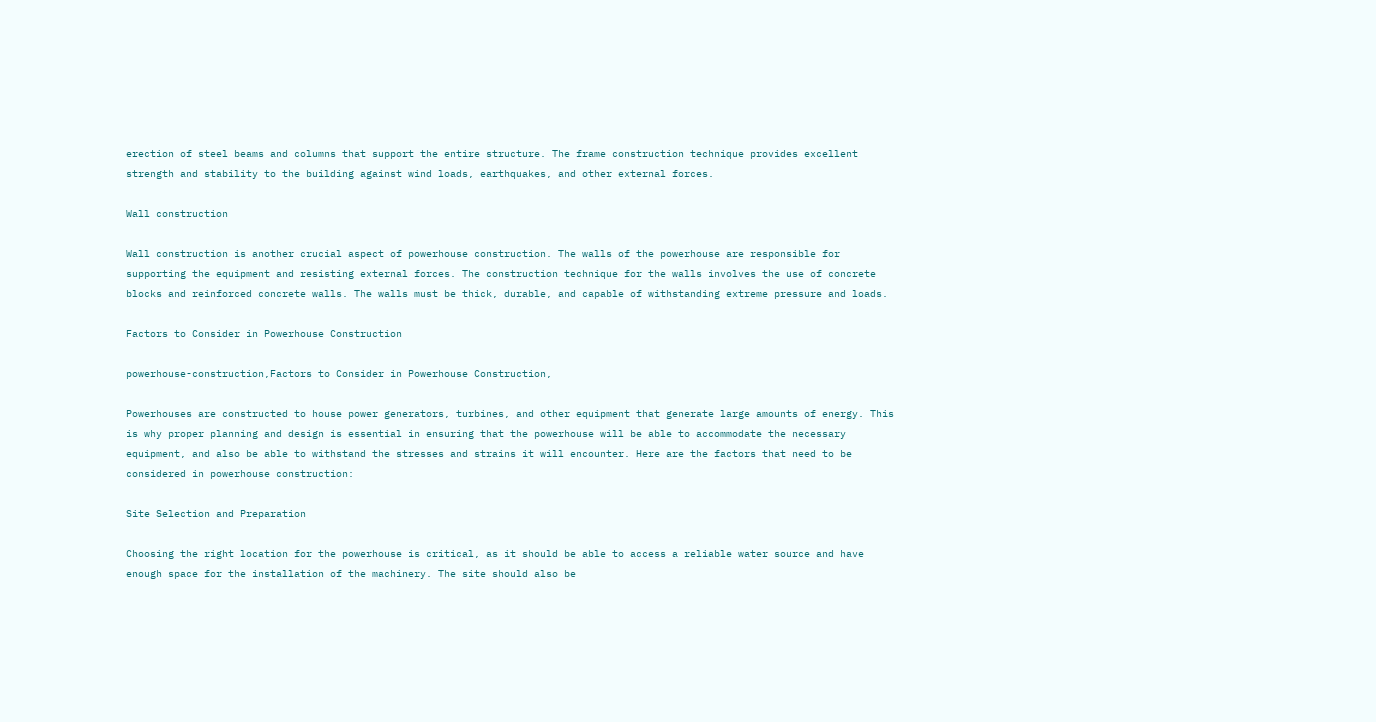erection of steel beams and columns that support the entire structure. The frame construction technique provides excellent strength and stability to the building against wind loads, earthquakes, and other external forces.

Wall construction

Wall construction is another crucial aspect of powerhouse construction. The walls of the powerhouse are responsible for supporting the equipment and resisting external forces. The construction technique for the walls involves the use of concrete blocks and reinforced concrete walls. The walls must be thick, durable, and capable of withstanding extreme pressure and loads.

Factors to Consider in Powerhouse Construction

powerhouse-construction,Factors to Consider in Powerhouse Construction,

Powerhouses are constructed to house power generators, turbines, and other equipment that generate large amounts of energy. This is why proper planning and design is essential in ensuring that the powerhouse will be able to accommodate the necessary equipment, and also be able to withstand the stresses and strains it will encounter. Here are the factors that need to be considered in powerhouse construction:

Site Selection and Preparation

Choosing the right location for the powerhouse is critical, as it should be able to access a reliable water source and have enough space for the installation of the machinery. The site should also be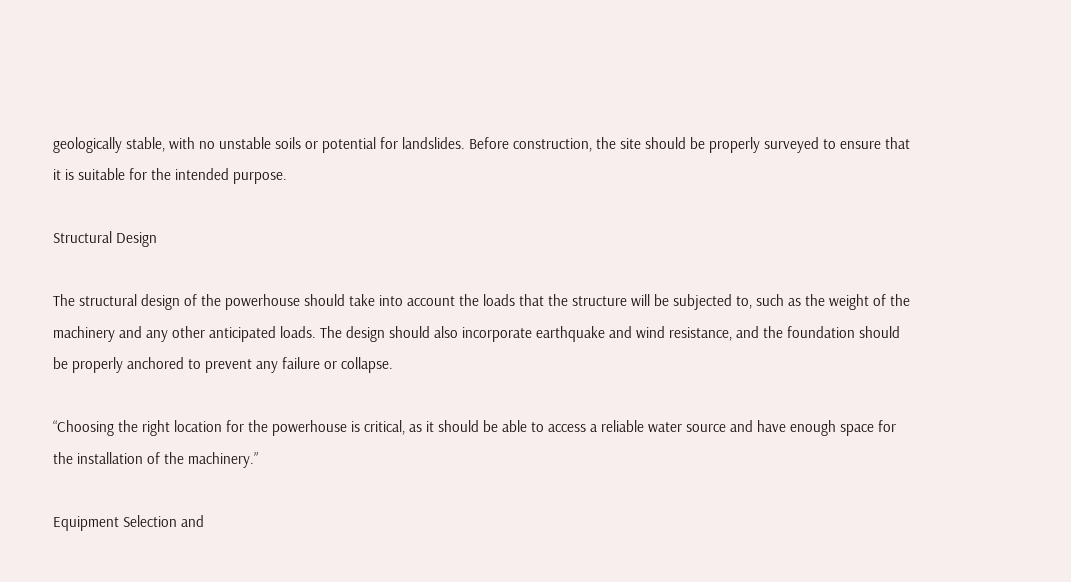geologically stable, with no unstable soils or potential for landslides. Before construction, the site should be properly surveyed to ensure that it is suitable for the intended purpose.

Structural Design

The structural design of the powerhouse should take into account the loads that the structure will be subjected to, such as the weight of the machinery and any other anticipated loads. The design should also incorporate earthquake and wind resistance, and the foundation should be properly anchored to prevent any failure or collapse.

“Choosing the right location for the powerhouse is critical, as it should be able to access a reliable water source and have enough space for the installation of the machinery.”

Equipment Selection and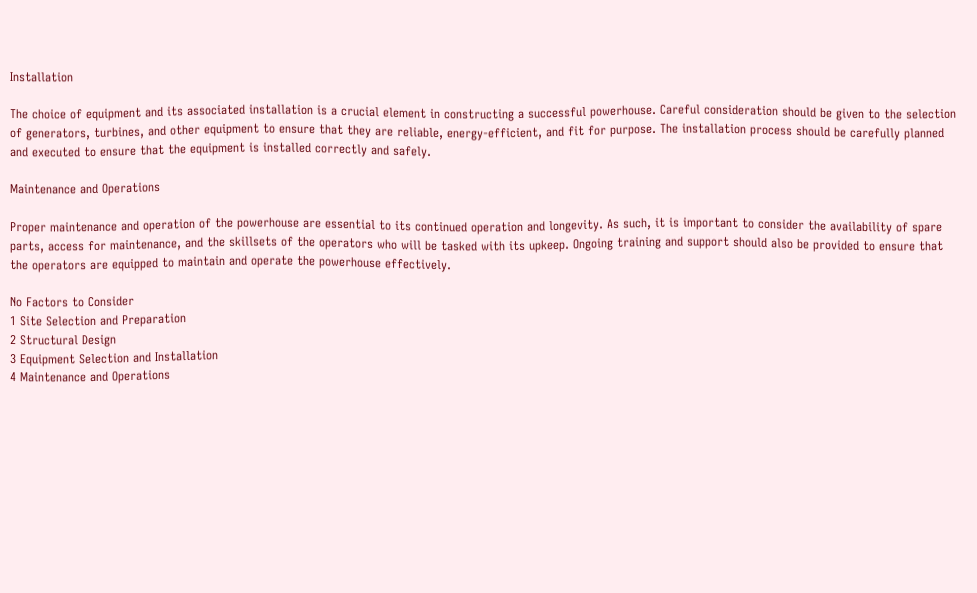Installation

The choice of equipment and its associated installation is a crucial element in constructing a successful powerhouse. Careful consideration should be given to the selection of generators, turbines, and other equipment to ensure that they are reliable, energy-efficient, and fit for purpose. The installation process should be carefully planned and executed to ensure that the equipment is installed correctly and safely.

Maintenance and Operations

Proper maintenance and operation of the powerhouse are essential to its continued operation and longevity. As such, it is important to consider the availability of spare parts, access for maintenance, and the skillsets of the operators who will be tasked with its upkeep. Ongoing training and support should also be provided to ensure that the operators are equipped to maintain and operate the powerhouse effectively.

No Factors to Consider
1 Site Selection and Preparation
2 Structural Design
3 Equipment Selection and Installation
4 Maintenance and Operations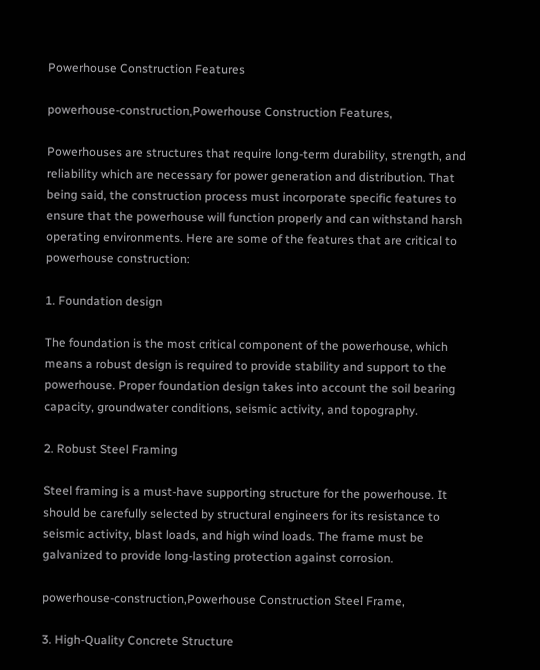Powerhouse Construction Features

powerhouse-construction,Powerhouse Construction Features,

Powerhouses are structures that require long-term durability, strength, and reliability which are necessary for power generation and distribution. That being said, the construction process must incorporate specific features to ensure that the powerhouse will function properly and can withstand harsh operating environments. Here are some of the features that are critical to powerhouse construction:

1. Foundation design

The foundation is the most critical component of the powerhouse, which means a robust design is required to provide stability and support to the powerhouse. Proper foundation design takes into account the soil bearing capacity, groundwater conditions, seismic activity, and topography.

2. Robust Steel Framing

Steel framing is a must-have supporting structure for the powerhouse. It should be carefully selected by structural engineers for its resistance to seismic activity, blast loads, and high wind loads. The frame must be galvanized to provide long-lasting protection against corrosion.

powerhouse-construction,Powerhouse Construction Steel Frame,

3. High-Quality Concrete Structure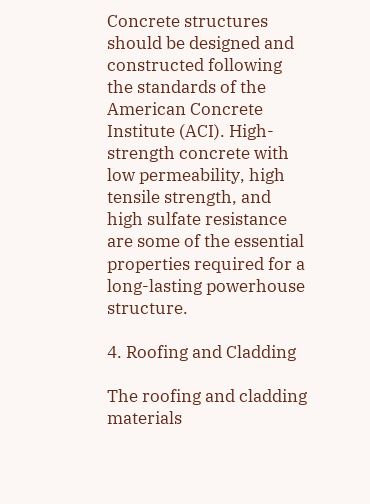Concrete structures should be designed and constructed following the standards of the American Concrete Institute (ACI). High-strength concrete with low permeability, high tensile strength, and high sulfate resistance are some of the essential properties required for a long-lasting powerhouse structure.

4. Roofing and Cladding

The roofing and cladding materials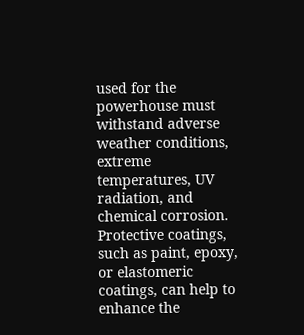used for the powerhouse must withstand adverse weather conditions, extreme temperatures, UV radiation, and chemical corrosion. Protective coatings, such as paint, epoxy, or elastomeric coatings, can help to enhance the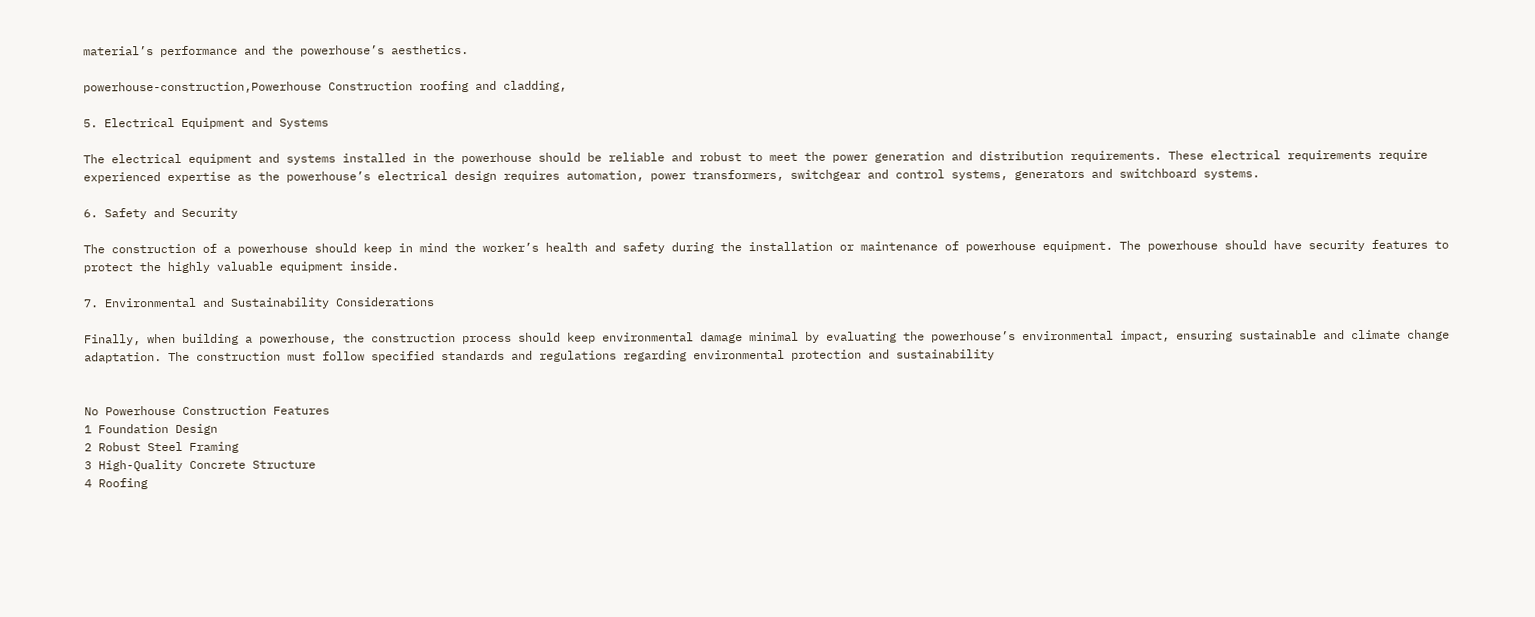material’s performance and the powerhouse’s aesthetics.

powerhouse-construction,Powerhouse Construction roofing and cladding,

5. Electrical Equipment and Systems

The electrical equipment and systems installed in the powerhouse should be reliable and robust to meet the power generation and distribution requirements. These electrical requirements require experienced expertise as the powerhouse’s electrical design requires automation, power transformers, switchgear and control systems, generators and switchboard systems.

6. Safety and Security

The construction of a powerhouse should keep in mind the worker’s health and safety during the installation or maintenance of powerhouse equipment. The powerhouse should have security features to protect the highly valuable equipment inside.

7. Environmental and Sustainability Considerations

Finally, when building a powerhouse, the construction process should keep environmental damage minimal by evaluating the powerhouse’s environmental impact, ensuring sustainable and climate change adaptation. The construction must follow specified standards and regulations regarding environmental protection and sustainability


No Powerhouse Construction Features
1 Foundation Design
2 Robust Steel Framing
3 High-Quality Concrete Structure
4 Roofing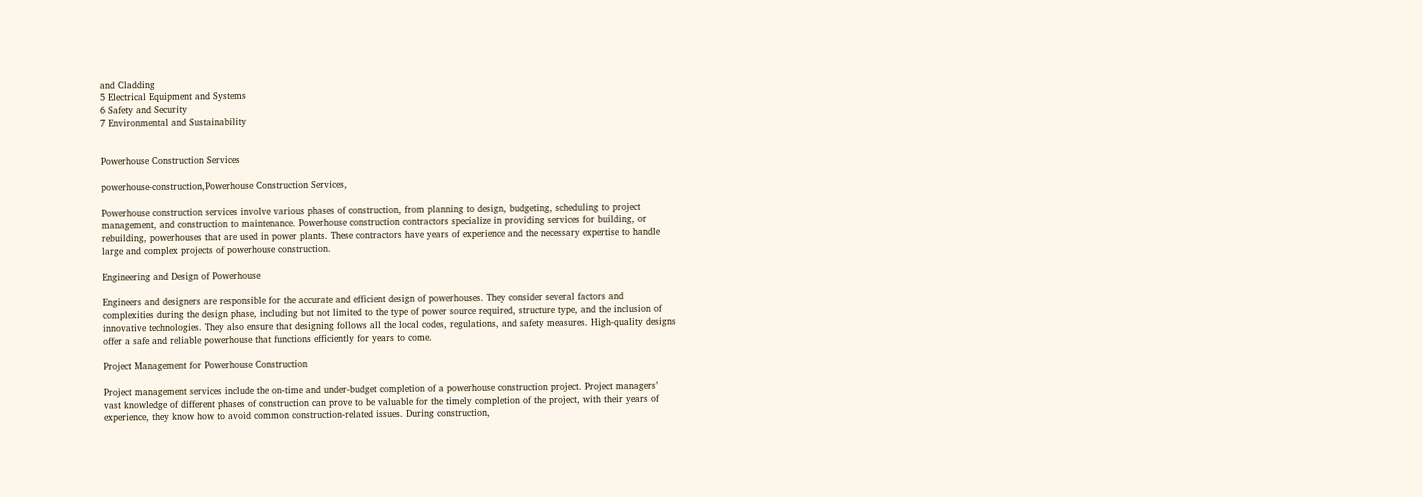and Cladding
5 Electrical Equipment and Systems
6 Safety and Security
7 Environmental and Sustainability


Powerhouse Construction Services

powerhouse-construction,Powerhouse Construction Services,

Powerhouse construction services involve various phases of construction, from planning to design, budgeting, scheduling to project management, and construction to maintenance. Powerhouse construction contractors specialize in providing services for building, or rebuilding, powerhouses that are used in power plants. These contractors have years of experience and the necessary expertise to handle large and complex projects of powerhouse construction.

Engineering and Design of Powerhouse

Engineers and designers are responsible for the accurate and efficient design of powerhouses. They consider several factors and complexities during the design phase, including but not limited to the type of power source required, structure type, and the inclusion of innovative technologies. They also ensure that designing follows all the local codes, regulations, and safety measures. High-quality designs offer a safe and reliable powerhouse that functions efficiently for years to come.

Project Management for Powerhouse Construction

Project management services include the on-time and under-budget completion of a powerhouse construction project. Project managers’ vast knowledge of different phases of construction can prove to be valuable for the timely completion of the project, with their years of experience, they know how to avoid common construction-related issues. During construction,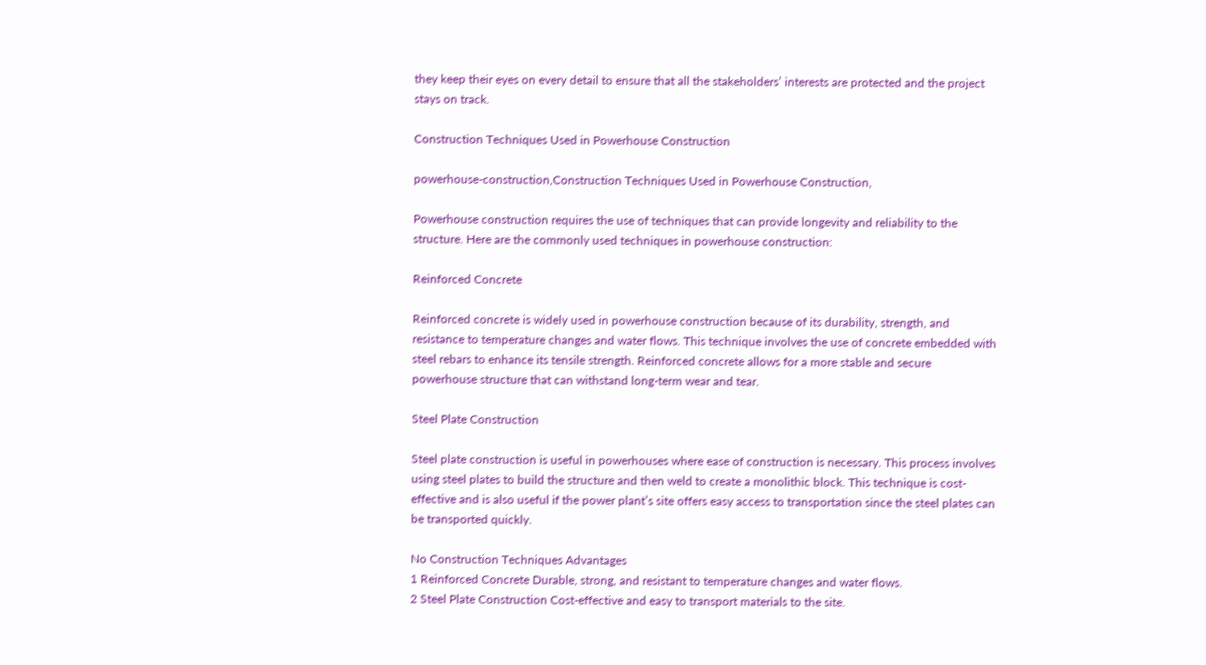they keep their eyes on every detail to ensure that all the stakeholders’ interests are protected and the project stays on track.

Construction Techniques Used in Powerhouse Construction

powerhouse-construction,Construction Techniques Used in Powerhouse Construction,

Powerhouse construction requires the use of techniques that can provide longevity and reliability to the structure. Here are the commonly used techniques in powerhouse construction:

Reinforced Concrete

Reinforced concrete is widely used in powerhouse construction because of its durability, strength, and resistance to temperature changes and water flows. This technique involves the use of concrete embedded with steel rebars to enhance its tensile strength. Reinforced concrete allows for a more stable and secure powerhouse structure that can withstand long-term wear and tear.

Steel Plate Construction

Steel plate construction is useful in powerhouses where ease of construction is necessary. This process involves using steel plates to build the structure and then weld to create a monolithic block. This technique is cost-effective and is also useful if the power plant’s site offers easy access to transportation since the steel plates can be transported quickly.

No Construction Techniques Advantages
1 Reinforced Concrete Durable, strong, and resistant to temperature changes and water flows.
2 Steel Plate Construction Cost-effective and easy to transport materials to the site.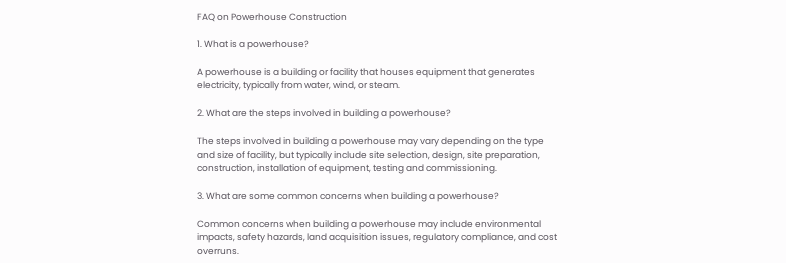FAQ on Powerhouse Construction

1. What is a powerhouse?

A powerhouse is a building or facility that houses equipment that generates electricity, typically from water, wind, or steam.

2. What are the steps involved in building a powerhouse?

The steps involved in building a powerhouse may vary depending on the type and size of facility, but typically include site selection, design, site preparation, construction, installation of equipment, testing and commissioning.

3. What are some common concerns when building a powerhouse?

Common concerns when building a powerhouse may include environmental impacts, safety hazards, land acquisition issues, regulatory compliance, and cost overruns.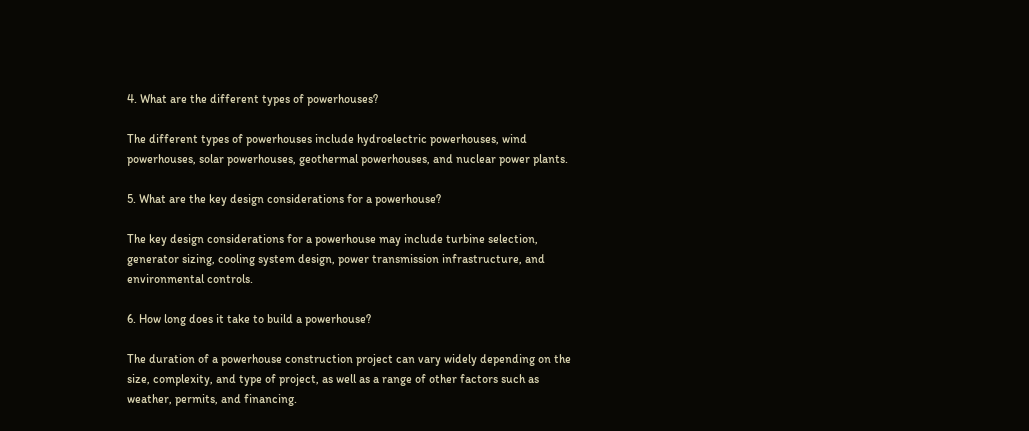4. What are the different types of powerhouses?

The different types of powerhouses include hydroelectric powerhouses, wind powerhouses, solar powerhouses, geothermal powerhouses, and nuclear power plants.

5. What are the key design considerations for a powerhouse?

The key design considerations for a powerhouse may include turbine selection, generator sizing, cooling system design, power transmission infrastructure, and environmental controls.

6. How long does it take to build a powerhouse?

The duration of a powerhouse construction project can vary widely depending on the size, complexity, and type of project, as well as a range of other factors such as weather, permits, and financing.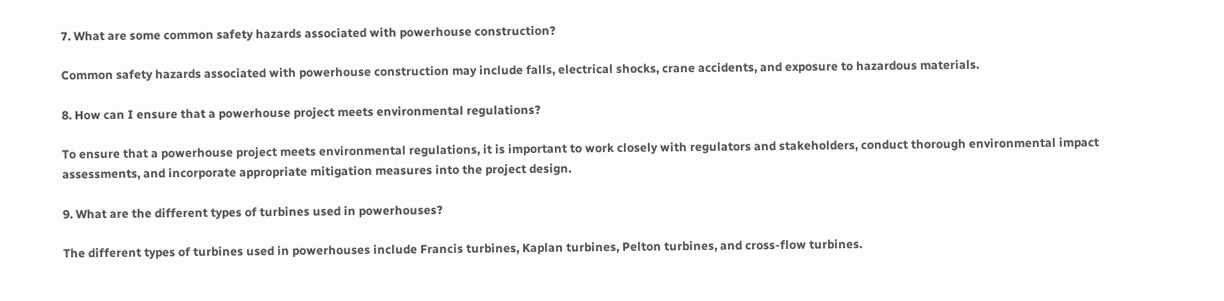7. What are some common safety hazards associated with powerhouse construction?

Common safety hazards associated with powerhouse construction may include falls, electrical shocks, crane accidents, and exposure to hazardous materials.

8. How can I ensure that a powerhouse project meets environmental regulations?

To ensure that a powerhouse project meets environmental regulations, it is important to work closely with regulators and stakeholders, conduct thorough environmental impact assessments, and incorporate appropriate mitigation measures into the project design.

9. What are the different types of turbines used in powerhouses?

The different types of turbines used in powerhouses include Francis turbines, Kaplan turbines, Pelton turbines, and cross-flow turbines.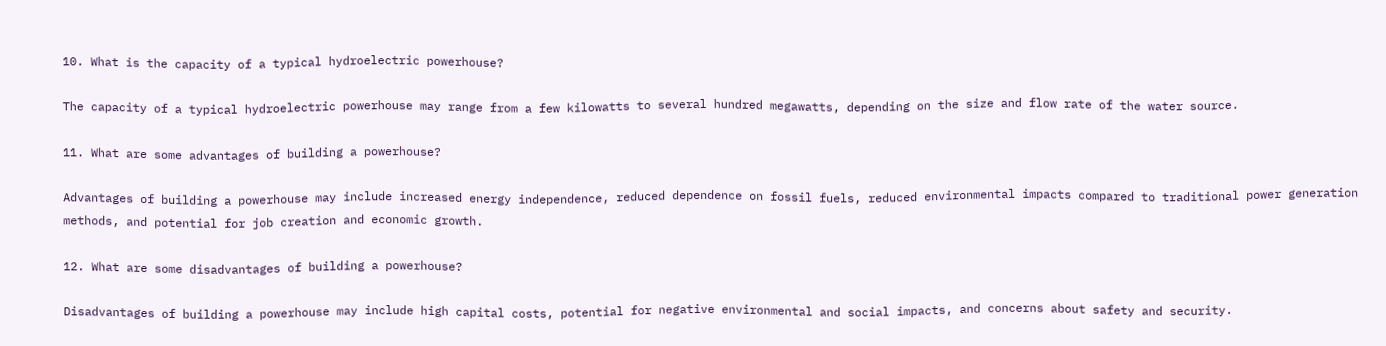10. What is the capacity of a typical hydroelectric powerhouse?

The capacity of a typical hydroelectric powerhouse may range from a few kilowatts to several hundred megawatts, depending on the size and flow rate of the water source.

11. What are some advantages of building a powerhouse?

Advantages of building a powerhouse may include increased energy independence, reduced dependence on fossil fuels, reduced environmental impacts compared to traditional power generation methods, and potential for job creation and economic growth.

12. What are some disadvantages of building a powerhouse?

Disadvantages of building a powerhouse may include high capital costs, potential for negative environmental and social impacts, and concerns about safety and security.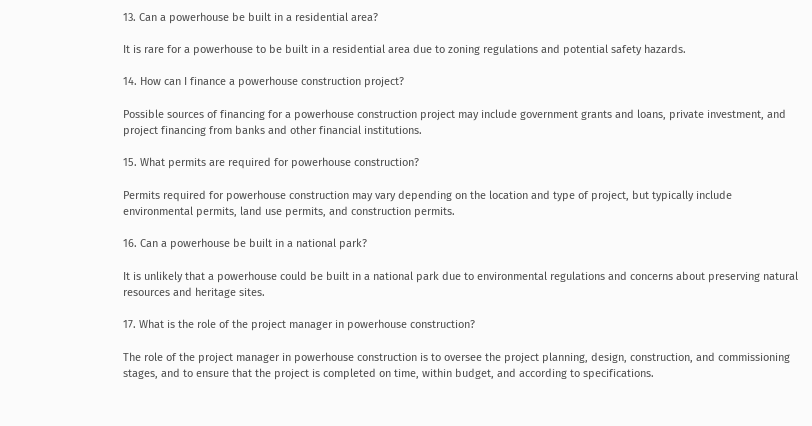13. Can a powerhouse be built in a residential area?

It is rare for a powerhouse to be built in a residential area due to zoning regulations and potential safety hazards.

14. How can I finance a powerhouse construction project?

Possible sources of financing for a powerhouse construction project may include government grants and loans, private investment, and project financing from banks and other financial institutions.

15. What permits are required for powerhouse construction?

Permits required for powerhouse construction may vary depending on the location and type of project, but typically include environmental permits, land use permits, and construction permits.

16. Can a powerhouse be built in a national park?

It is unlikely that a powerhouse could be built in a national park due to environmental regulations and concerns about preserving natural resources and heritage sites.

17. What is the role of the project manager in powerhouse construction?

The role of the project manager in powerhouse construction is to oversee the project planning, design, construction, and commissioning stages, and to ensure that the project is completed on time, within budget, and according to specifications.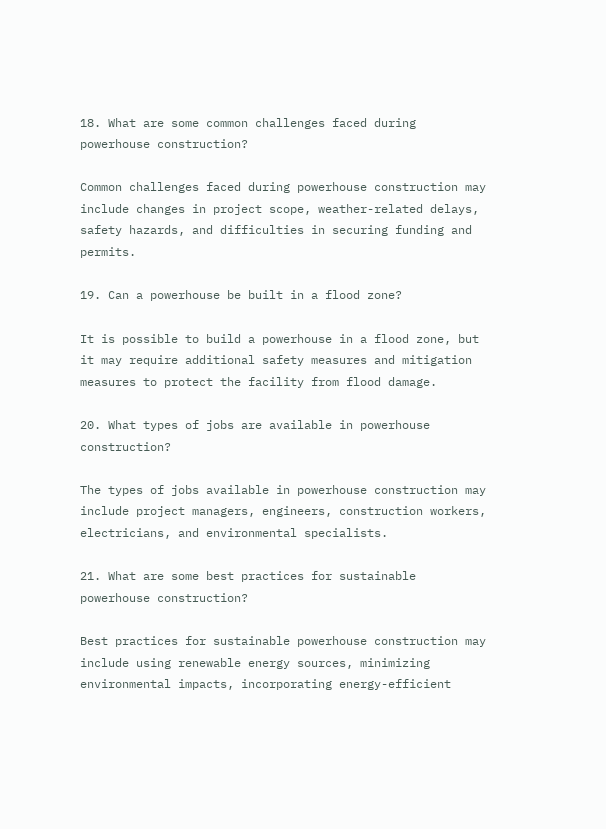18. What are some common challenges faced during powerhouse construction?

Common challenges faced during powerhouse construction may include changes in project scope, weather-related delays, safety hazards, and difficulties in securing funding and permits.

19. Can a powerhouse be built in a flood zone?

It is possible to build a powerhouse in a flood zone, but it may require additional safety measures and mitigation measures to protect the facility from flood damage.

20. What types of jobs are available in powerhouse construction?

The types of jobs available in powerhouse construction may include project managers, engineers, construction workers, electricians, and environmental specialists.

21. What are some best practices for sustainable powerhouse construction?

Best practices for sustainable powerhouse construction may include using renewable energy sources, minimizing environmental impacts, incorporating energy-efficient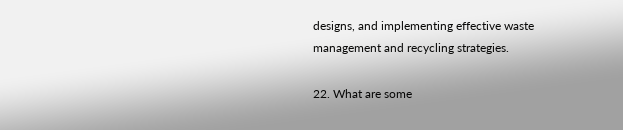designs, and implementing effective waste management and recycling strategies.

22. What are some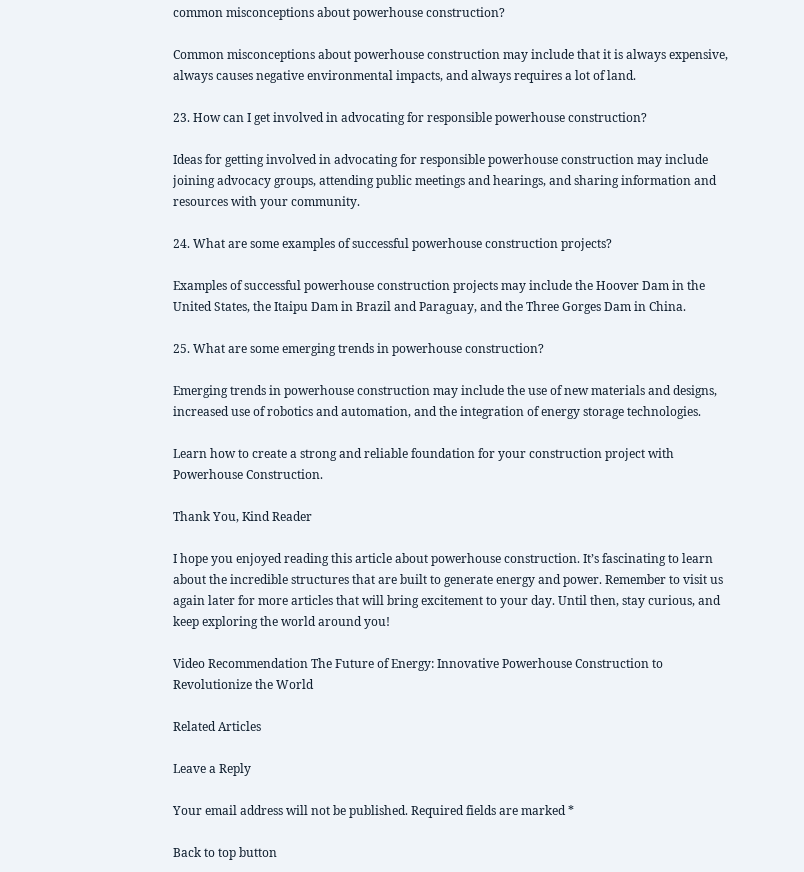common misconceptions about powerhouse construction?

Common misconceptions about powerhouse construction may include that it is always expensive, always causes negative environmental impacts, and always requires a lot of land.

23. How can I get involved in advocating for responsible powerhouse construction?

Ideas for getting involved in advocating for responsible powerhouse construction may include joining advocacy groups, attending public meetings and hearings, and sharing information and resources with your community.

24. What are some examples of successful powerhouse construction projects?

Examples of successful powerhouse construction projects may include the Hoover Dam in the United States, the Itaipu Dam in Brazil and Paraguay, and the Three Gorges Dam in China.

25. What are some emerging trends in powerhouse construction?

Emerging trends in powerhouse construction may include the use of new materials and designs, increased use of robotics and automation, and the integration of energy storage technologies.

Learn how to create a strong and reliable foundation for your construction project with Powerhouse Construction.

Thank You, Kind Reader

I hope you enjoyed reading this article about powerhouse construction. It’s fascinating to learn about the incredible structures that are built to generate energy and power. Remember to visit us again later for more articles that will bring excitement to your day. Until then, stay curious, and keep exploring the world around you!

Video Recommendation The Future of Energy: Innovative Powerhouse Construction to Revolutionize the World

Related Articles

Leave a Reply

Your email address will not be published. Required fields are marked *

Back to top button